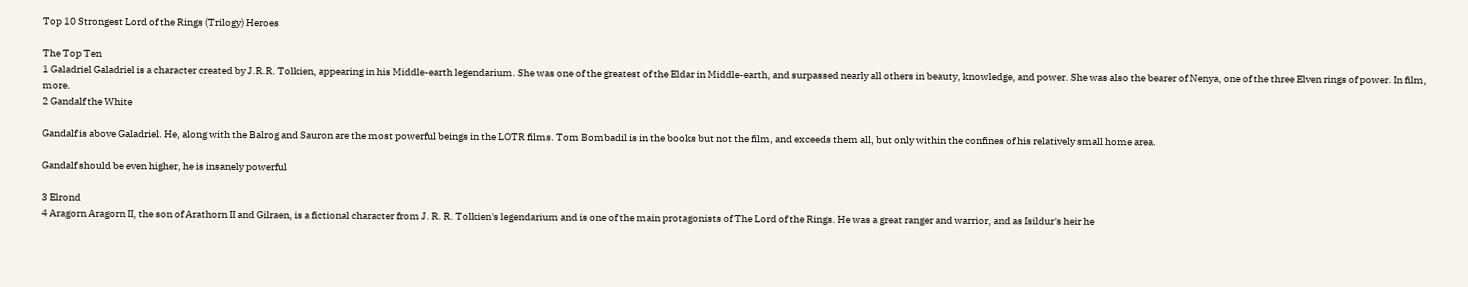Top 10 Strongest Lord of the Rings (Trilogy) Heroes

The Top Ten
1 Galadriel Galadriel is a character created by J.R.R. Tolkien, appearing in his Middle-earth legendarium. She was one of the greatest of the Eldar in Middle-earth, and surpassed nearly all others in beauty, knowledge, and power. She was also the bearer of Nenya, one of the three Elven rings of power. In film, more.
2 Gandalf the White

Gandalf is above Galadriel. He, along with the Balrog and Sauron are the most powerful beings in the LOTR films. Tom Bombadil is in the books but not the film, and exceeds them all, but only within the confines of his relatively small home area.

Gandalf should be even higher, he is insanely powerful

3 Elrond
4 Aragorn Aragorn II, the son of Arathorn II and Gilraen, is a fictional character from J. R. R. Tolkien's legendarium and is one of the main protagonists of The Lord of the Rings. He was a great ranger and warrior, and as Isildur's heir he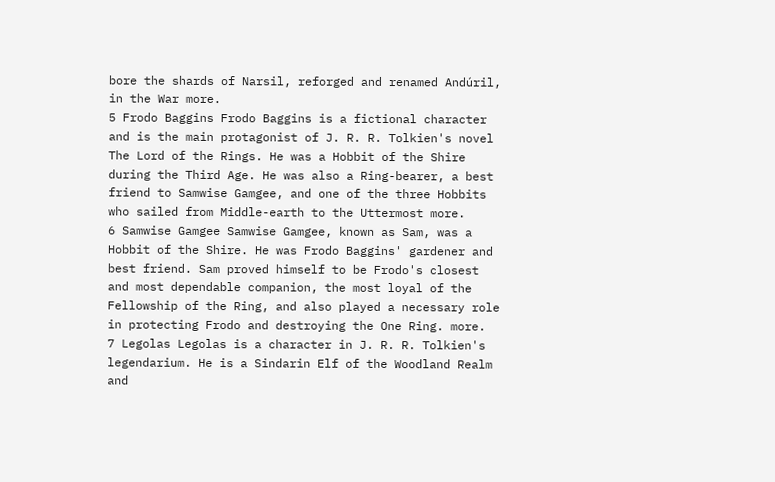bore the shards of Narsil, reforged and renamed Andúril, in the War more.
5 Frodo Baggins Frodo Baggins is a fictional character and is the main protagonist of J. R. R. Tolkien's novel The Lord of the Rings. He was a Hobbit of the Shire during the Third Age. He was also a Ring-bearer, a best friend to Samwise Gamgee, and one of the three Hobbits who sailed from Middle-earth to the Uttermost more.
6 Samwise Gamgee Samwise Gamgee, known as Sam, was a Hobbit of the Shire. He was Frodo Baggins' gardener and best friend. Sam proved himself to be Frodo's closest and most dependable companion, the most loyal of the Fellowship of the Ring, and also played a necessary role in protecting Frodo and destroying the One Ring. more.
7 Legolas Legolas is a character in J. R. R. Tolkien's legendarium. He is a Sindarin Elf of the Woodland Realm and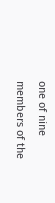one of nine members of the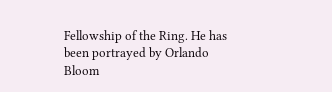Fellowship of the Ring. He has been portrayed by Orlando Bloom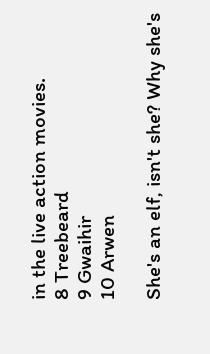in the live action movies.
8 Treebeard
9 Gwaihir
10 Arwen

She's an elf, isn't she? Why she's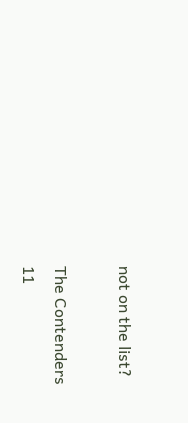not on the list?

The Contenders
11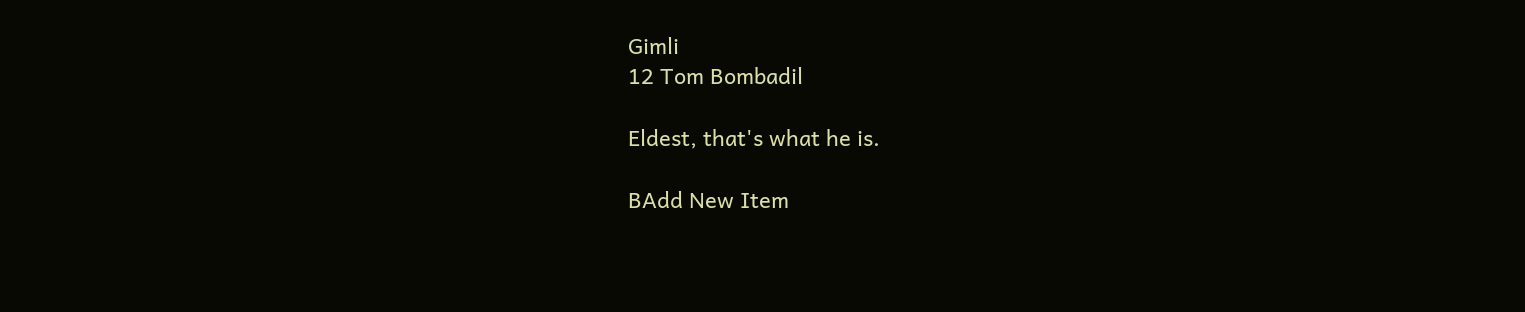Gimli
12 Tom Bombadil

Eldest, that's what he is.

BAdd New Item